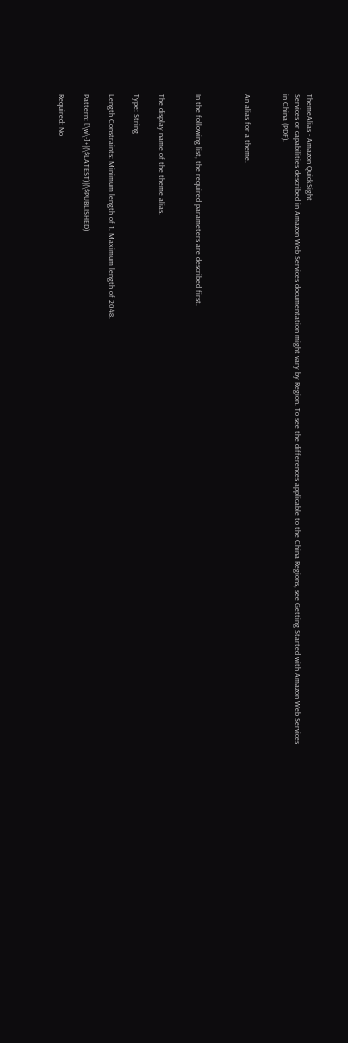ThemeAlias - Amazon QuickSight
Services or capabilities described in Amazon Web Services documentation might vary by Region. To see the differences applicable to the China Regions, see Getting Started with Amazon Web Services in China (PDF).


An alias for a theme.



In the following list, the required parameters are described first.


The display name of the theme alias.

Type: String

Length Constraints: Minimum length of 1. Maximum length of 2048.

Pattern: [\w\-]+|(\$LATEST)|(\$PUBLISHED)

Required: No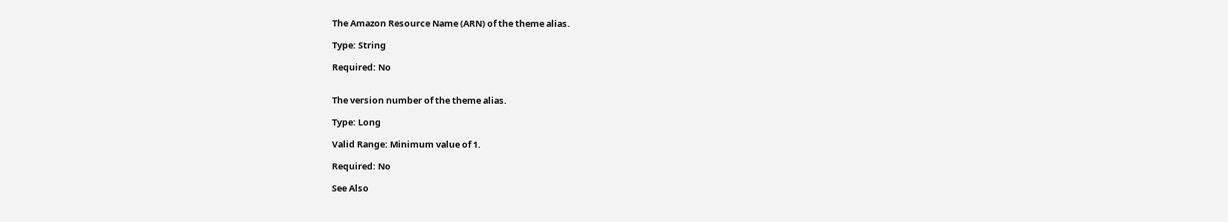The Amazon Resource Name (ARN) of the theme alias.

Type: String

Required: No


The version number of the theme alias.

Type: Long

Valid Range: Minimum value of 1.

Required: No

See Also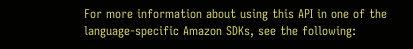For more information about using this API in one of the language-specific Amazon SDKs, see the following: